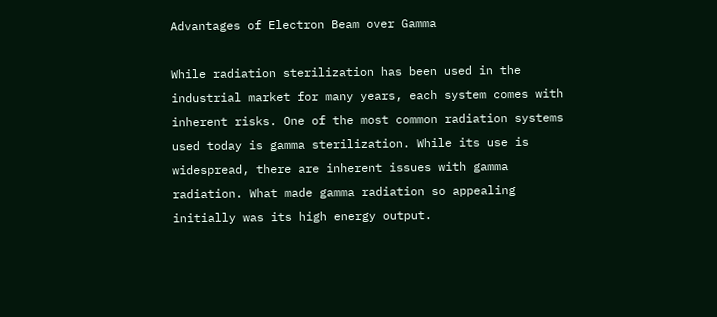Advantages of Electron Beam over Gamma

While radiation sterilization has been used in the industrial market for many years, each system comes with inherent risks. One of the most common radiation systems used today is gamma sterilization. While its use is widespread, there are inherent issues with gamma radiation. What made gamma radiation so appealing initially was its high energy output.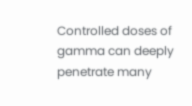Controlled doses of gamma can deeply penetrate many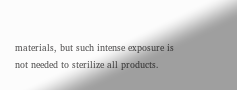materials, but such intense exposure is not needed to sterilize all products.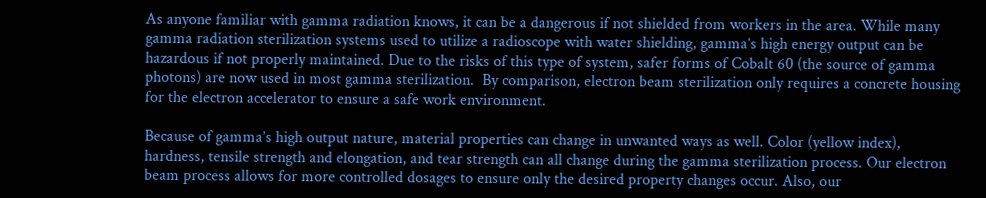As anyone familiar with gamma radiation knows, it can be a dangerous if not shielded from workers in the area. While many gamma radiation sterilization systems used to utilize a radioscope with water shielding, gamma’s high energy output can be hazardous if not properly maintained. Due to the risks of this type of system, safer forms of Cobalt 60 (the source of gamma photons) are now used in most gamma sterilization.  By comparison, electron beam sterilization only requires a concrete housing for the electron accelerator to ensure a safe work environment.

Because of gamma’s high output nature, material properties can change in unwanted ways as well. Color (yellow index), hardness, tensile strength and elongation, and tear strength can all change during the gamma sterilization process. Our electron beam process allows for more controlled dosages to ensure only the desired property changes occur. Also, our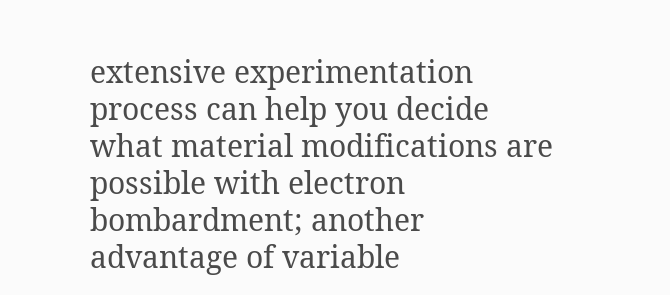extensive experimentation process can help you decide what material modifications are possible with electron bombardment; another advantage of variable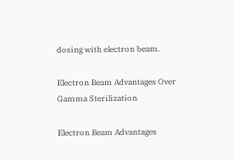dosing with electron beam.

Electron Beam Advantages Over Gamma Sterilization

Electron Beam Advantages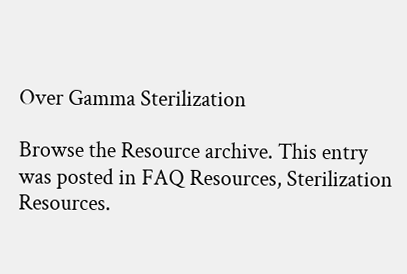Over Gamma Sterilization

Browse the Resource archive. This entry was posted in FAQ Resources, Sterilization Resources.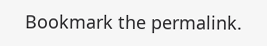Bookmark the permalink.